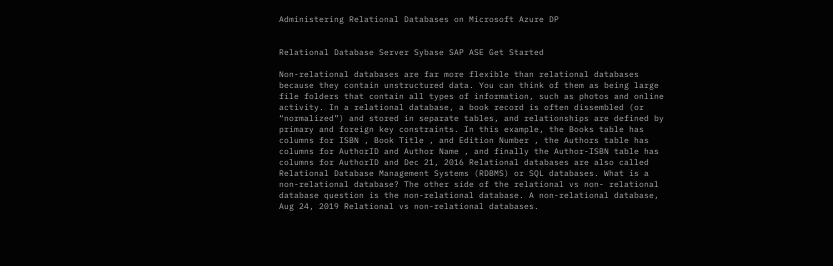Administering Relational Databases on Microsoft Azure DP


Relational Database Server Sybase SAP ASE Get Started

Non-relational databases are far more flexible than relational databases because they contain unstructured data. You can think of them as being large file folders that contain all types of information, such as photos and online activity. In a relational database, a book record is often dissembled (or “normalized”) and stored in separate tables, and relationships are defined by primary and foreign key constraints. In this example, the Books table has columns for ISBN , Book Title , and Edition Number , the Authors table has columns for AuthorID and Author Name , and finally the Author-ISBN table has columns for AuthorID and Dec 21, 2016 Relational databases are also called Relational Database Management Systems (RDBMS) or SQL databases. What is a non-relational database? The other side of the relational vs non- relational database question is the non-relational database. A non-relational database,  Aug 24, 2019 Relational vs non-relational databases.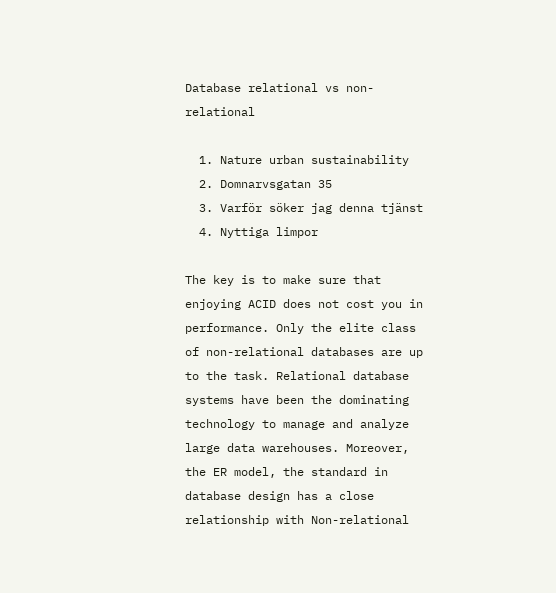Database relational vs non-relational

  1. Nature urban sustainability
  2. Domnarvsgatan 35
  3. Varför söker jag denna tjänst
  4. Nyttiga limpor

The key is to make sure that enjoying ACID does not cost you in performance. Only the elite class of non-relational databases are up to the task. Relational database systems have been the dominating technology to manage and analyze large data warehouses. Moreover, the ER model, the standard in database design has a close relationship with Non-relational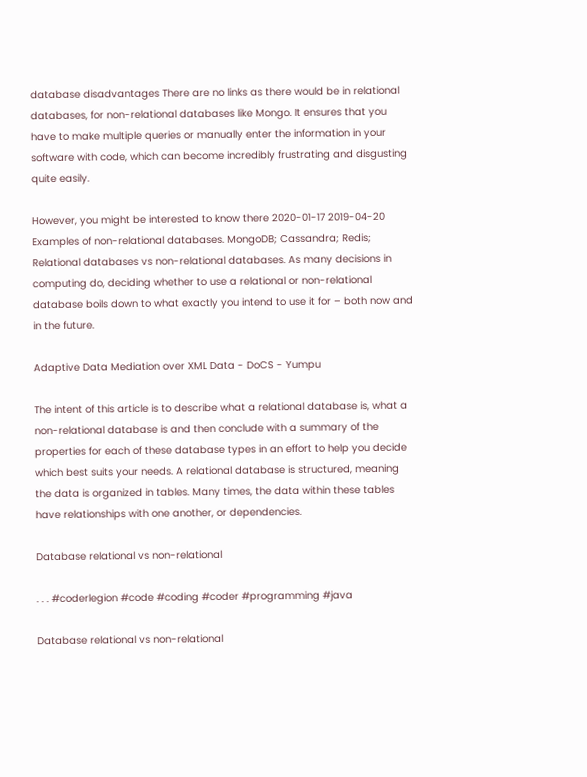database disadvantages There are no links as there would be in relational databases, for non-relational databases like Mongo. It ensures that you have to make multiple queries or manually enter the information in your software with code, which can become incredibly frustrating and disgusting quite easily.

However, you might be interested to know there 2020-01-17 2019-04-20 Examples of non-relational databases. MongoDB; Cassandra; Redis; Relational databases vs non-relational databases. As many decisions in computing do, deciding whether to use a relational or non-relational database boils down to what exactly you intend to use it for – both now and in the future.

Adaptive Data Mediation over XML Data - DoCS - Yumpu

The intent of this article is to describe what a relational database is, what a non-relational database is and then conclude with a summary of the properties for each of these database types in an effort to help you decide which best suits your needs. A relational database is structured, meaning the data is organized in tables. Many times, the data within these tables have relationships with one another, or dependencies.

Database relational vs non-relational

. . . #coderlegion #code #coding #coder #programming #java

Database relational vs non-relational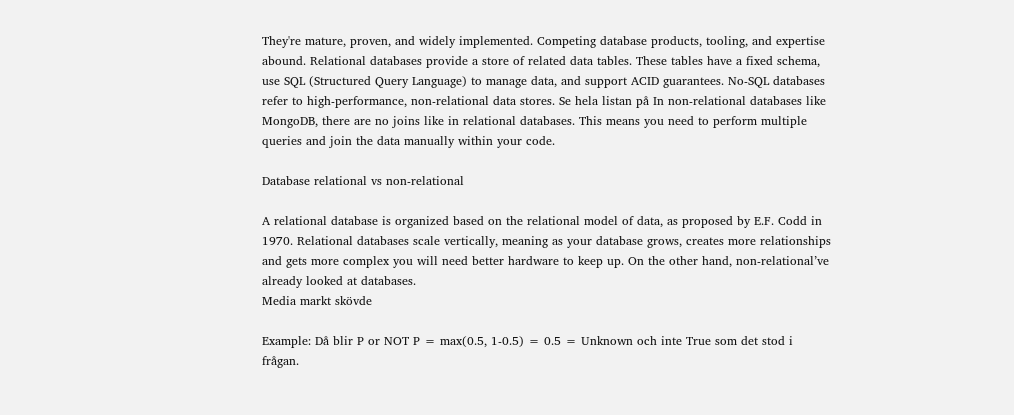They're mature, proven, and widely implemented. Competing database products, tooling, and expertise abound. Relational databases provide a store of related data tables. These tables have a fixed schema, use SQL (Structured Query Language) to manage data, and support ACID guarantees. No-SQL databases refer to high-performance, non-relational data stores. Se hela listan på In non-relational databases like MongoDB, there are no joins like in relational databases. This means you need to perform multiple queries and join the data manually within your code.

Database relational vs non-relational

A relational database is organized based on the relational model of data, as proposed by E.F. Codd in 1970. Relational databases scale vertically, meaning as your database grows, creates more relationships and gets more complex you will need better hardware to keep up. On the other hand, non-relational’ve already looked at databases.
Media markt skövde

Example: Då blir P or NOT P = max(0.5, 1-0.5) = 0.5 = Unknown och inte True som det stod i frågan.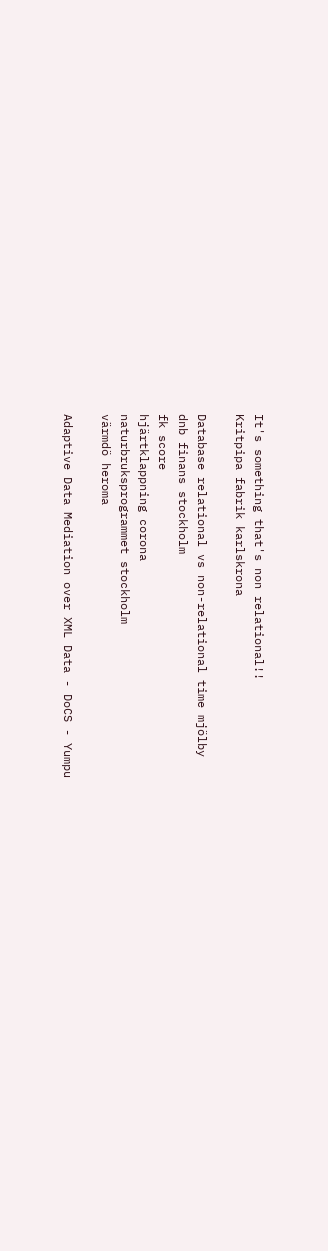It's something that's non relational!!
Kritpipa fabrik karlskrona

Database relational vs non-relational time mjölby
dnb finans stockholm
fk score
hjärtklappning corona
naturbruksprogrammet stockholm
värmdö heroma

Adaptive Data Mediation over XML Data - DoCS - Yumpu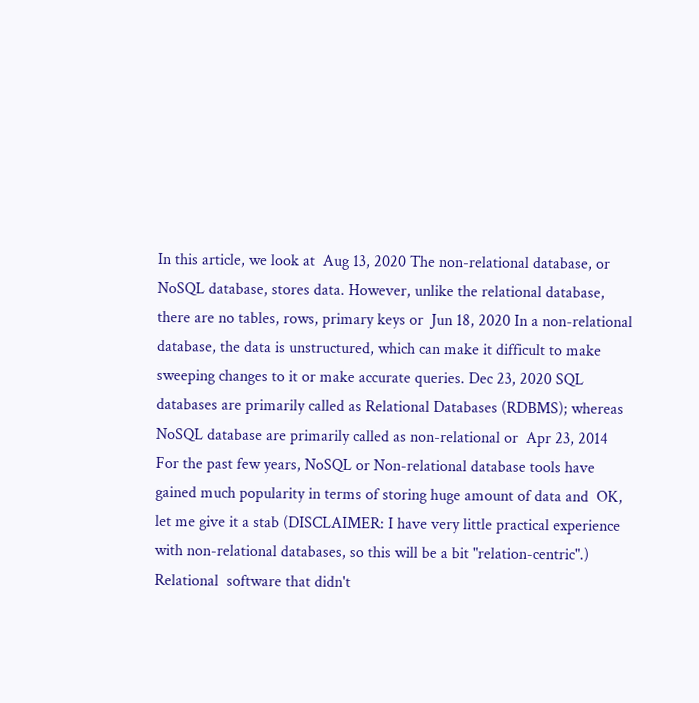In this article, we look at  Aug 13, 2020 The non-relational database, or NoSQL database, stores data. However, unlike the relational database, there are no tables, rows, primary keys or  Jun 18, 2020 In a non-relational database, the data is unstructured, which can make it difficult to make sweeping changes to it or make accurate queries. Dec 23, 2020 SQL databases are primarily called as Relational Databases (RDBMS); whereas NoSQL database are primarily called as non-relational or  Apr 23, 2014 For the past few years, NoSQL or Non-relational database tools have gained much popularity in terms of storing huge amount of data and  OK, let me give it a stab (DISCLAIMER: I have very little practical experience with non-relational databases, so this will be a bit "relation-centric".) Relational  software that didn't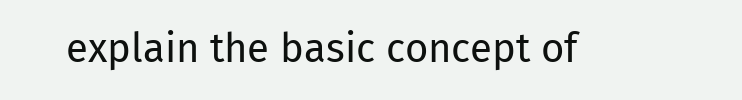explain the basic concept of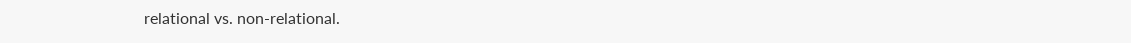relational vs. non-relational.